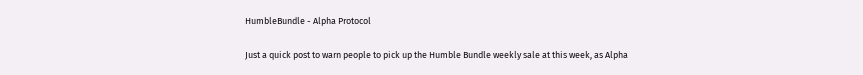HumbleBundle - Alpha Protocol

Just a quick post to warn people to pick up the Humble Bundle weekly sale at this week, as Alpha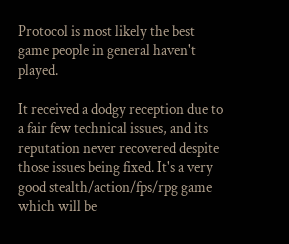Protocol is most likely the best game people in general haven't played.

It received a dodgy reception due to a fair few technical issues, and its reputation never recovered despite those issues being fixed. It's a very good stealth/action/fps/rpg game which will be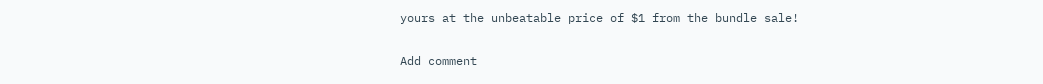yours at the unbeatable price of $1 from the bundle sale!

Add comment